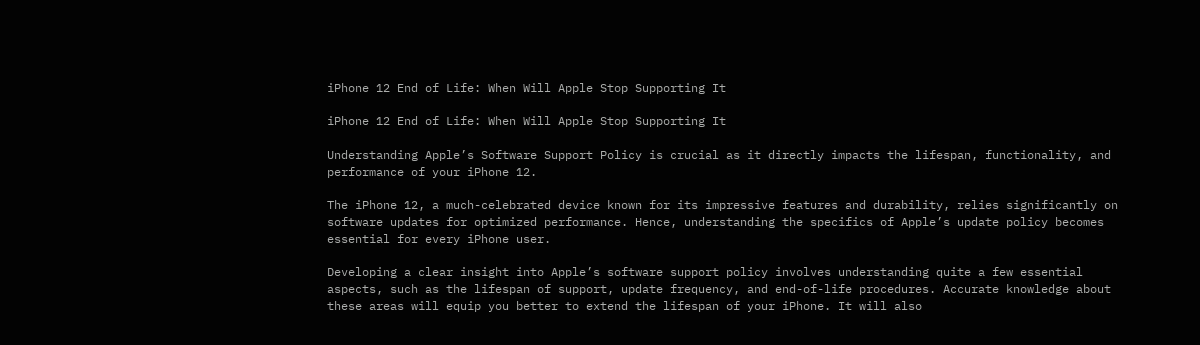iPhone 12 End of Life: When Will Apple Stop Supporting It

iPhone 12 End of Life: When Will Apple Stop Supporting It

Understanding Apple’s Software Support Policy is crucial as it directly impacts the lifespan, functionality, and performance of your iPhone 12.

The iPhone 12, a much-celebrated device known for its impressive features and durability, relies significantly on software updates for optimized performance. Hence, understanding the specifics of Apple’s update policy becomes essential for every iPhone user.

Developing a clear insight into Apple’s software support policy involves understanding quite a few essential aspects, such as the lifespan of support, update frequency, and end-of-life procedures. Accurate knowledge about these areas will equip you better to extend the lifespan of your iPhone. It will also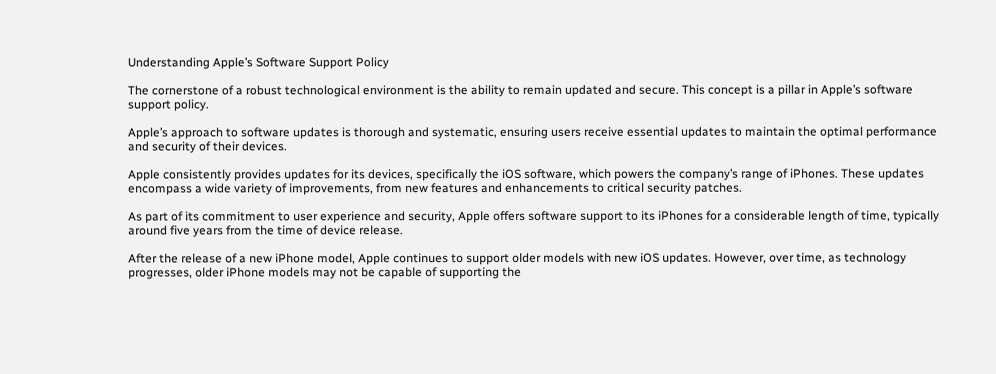Understanding Apple’s Software Support Policy

The cornerstone of a robust technological environment is the ability to remain updated and secure. This concept is a pillar in Apple’s software support policy.

Apple’s approach to software updates is thorough and systematic, ensuring users receive essential updates to maintain the optimal performance and security of their devices.

Apple consistently provides updates for its devices, specifically the iOS software, which powers the company’s range of iPhones. These updates encompass a wide variety of improvements, from new features and enhancements to critical security patches.

As part of its commitment to user experience and security, Apple offers software support to its iPhones for a considerable length of time, typically around five years from the time of device release.

After the release of a new iPhone model, Apple continues to support older models with new iOS updates. However, over time, as technology progresses, older iPhone models may not be capable of supporting the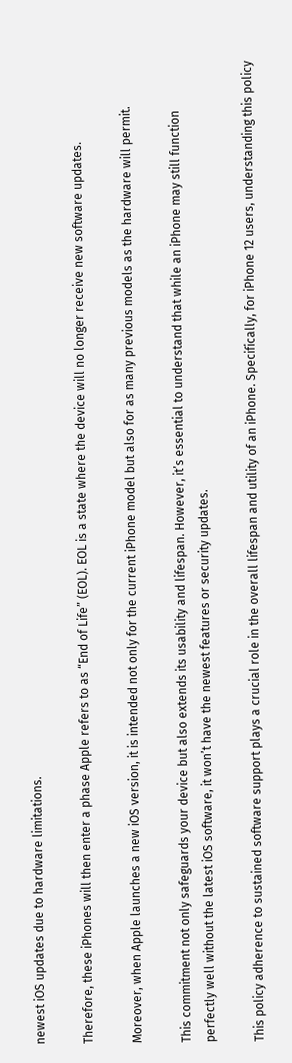newest iOS updates due to hardware limitations.

Therefore, these iPhones will then enter a phase Apple refers to as “End of Life” (EOL). EOL is a state where the device will no longer receive new software updates.

Moreover, when Apple launches a new iOS version, it is intended not only for the current iPhone model but also for as many previous models as the hardware will permit.

This commitment not only safeguards your device but also extends its usability and lifespan. However, it’s essential to understand that while an iPhone may still function perfectly well without the latest iOS software, it won’t have the newest features or security updates.

This policy adherence to sustained software support plays a crucial role in the overall lifespan and utility of an iPhone. Specifically, for iPhone 12 users, understanding this policy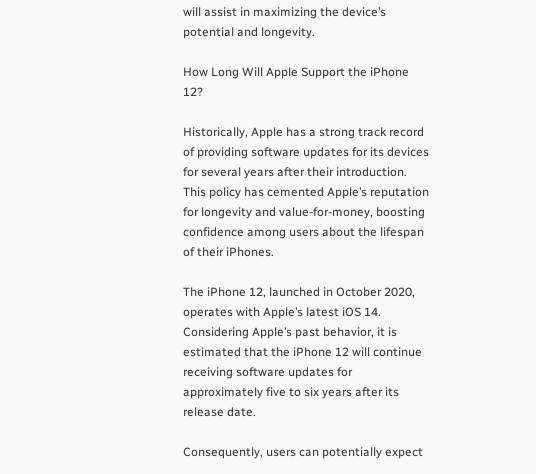will assist in maximizing the device’s potential and longevity.

How Long Will Apple Support the iPhone 12?

Historically, Apple has a strong track record of providing software updates for its devices for several years after their introduction. This policy has cemented Apple’s reputation for longevity and value-for-money, boosting confidence among users about the lifespan of their iPhones.

The iPhone 12, launched in October 2020, operates with Apple’s latest iOS 14. Considering Apple’s past behavior, it is estimated that the iPhone 12 will continue receiving software updates for approximately five to six years after its release date.

Consequently, users can potentially expect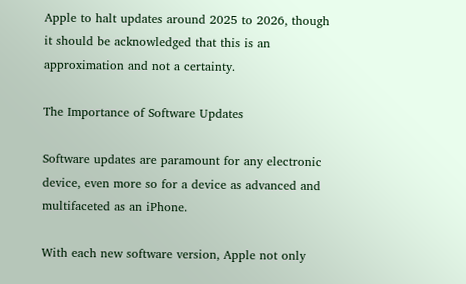Apple to halt updates around 2025 to 2026, though it should be acknowledged that this is an approximation and not a certainty.

The Importance of Software Updates

Software updates are paramount for any electronic device, even more so for a device as advanced and multifaceted as an iPhone.

With each new software version, Apple not only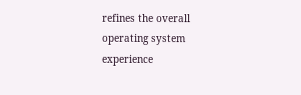refines the overall operating system experience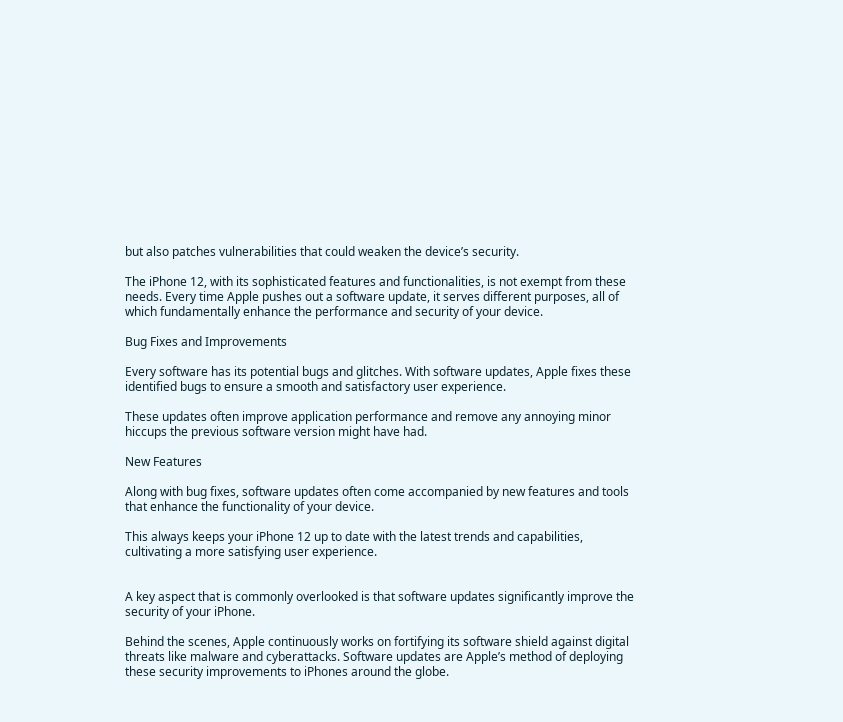but also patches vulnerabilities that could weaken the device’s security.

The iPhone 12, with its sophisticated features and functionalities, is not exempt from these needs. Every time Apple pushes out a software update, it serves different purposes, all of which fundamentally enhance the performance and security of your device.

Bug Fixes and Improvements

Every software has its potential bugs and glitches. With software updates, Apple fixes these identified bugs to ensure a smooth and satisfactory user experience.

These updates often improve application performance and remove any annoying minor hiccups the previous software version might have had.

New Features

Along with bug fixes, software updates often come accompanied by new features and tools that enhance the functionality of your device.

This always keeps your iPhone 12 up to date with the latest trends and capabilities, cultivating a more satisfying user experience.


A key aspect that is commonly overlooked is that software updates significantly improve the security of your iPhone.

Behind the scenes, Apple continuously works on fortifying its software shield against digital threats like malware and cyberattacks. Software updates are Apple’s method of deploying these security improvements to iPhones around the globe.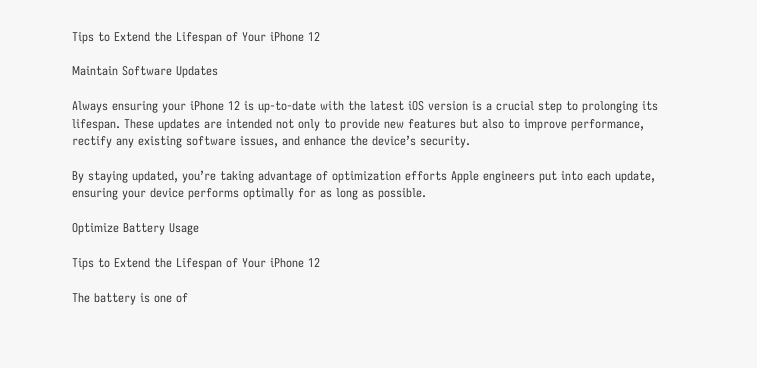Tips to Extend the Lifespan of Your iPhone 12

Maintain Software Updates

Always ensuring your iPhone 12 is up-to-date with the latest iOS version is a crucial step to prolonging its lifespan. These updates are intended not only to provide new features but also to improve performance, rectify any existing software issues, and enhance the device’s security.

By staying updated, you’re taking advantage of optimization efforts Apple engineers put into each update, ensuring your device performs optimally for as long as possible.

Optimize Battery Usage

Tips to Extend the Lifespan of Your iPhone 12

The battery is one of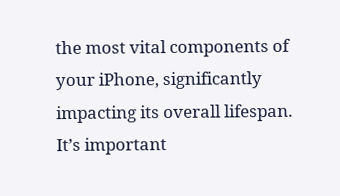the most vital components of your iPhone, significantly impacting its overall lifespan. It’s important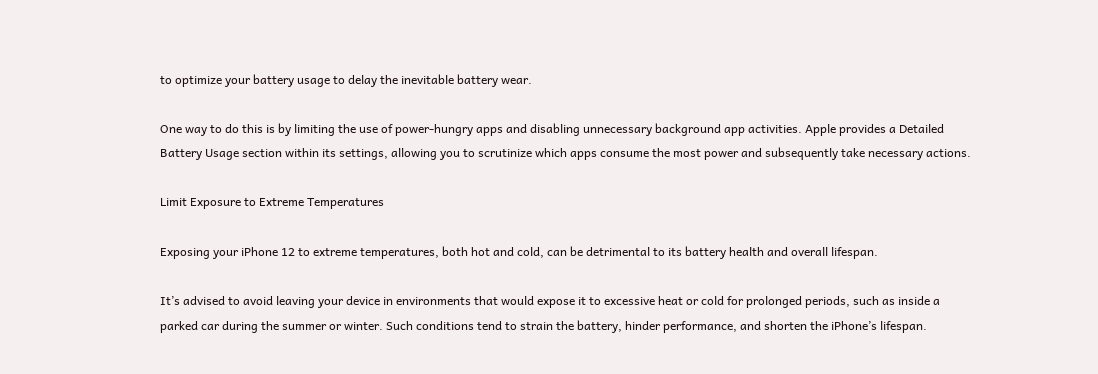to optimize your battery usage to delay the inevitable battery wear.

One way to do this is by limiting the use of power-hungry apps and disabling unnecessary background app activities. Apple provides a Detailed Battery Usage section within its settings, allowing you to scrutinize which apps consume the most power and subsequently take necessary actions.

Limit Exposure to Extreme Temperatures

Exposing your iPhone 12 to extreme temperatures, both hot and cold, can be detrimental to its battery health and overall lifespan.

It’s advised to avoid leaving your device in environments that would expose it to excessive heat or cold for prolonged periods, such as inside a parked car during the summer or winter. Such conditions tend to strain the battery, hinder performance, and shorten the iPhone’s lifespan.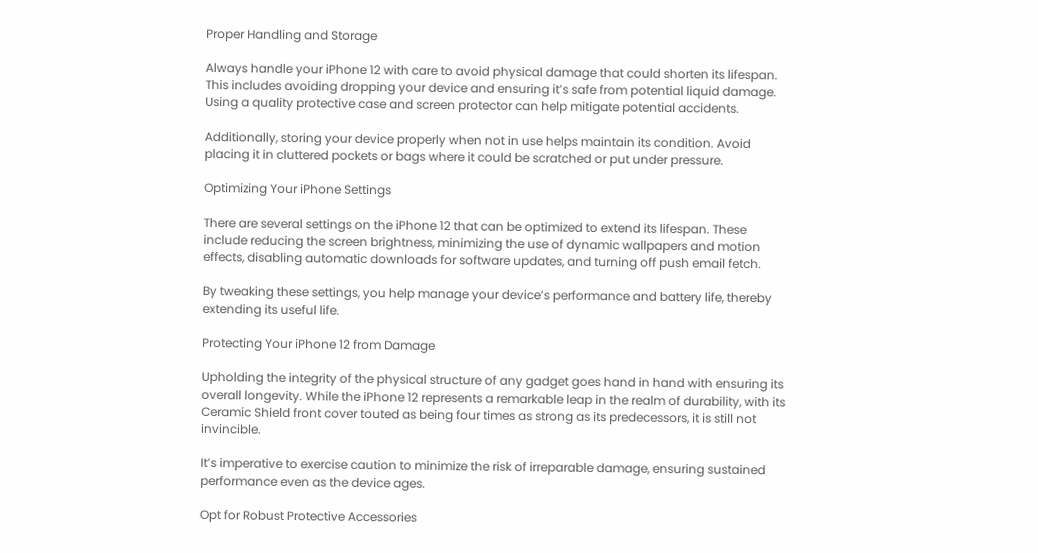Proper Handling and Storage

Always handle your iPhone 12 with care to avoid physical damage that could shorten its lifespan. This includes avoiding dropping your device and ensuring it’s safe from potential liquid damage. Using a quality protective case and screen protector can help mitigate potential accidents.

Additionally, storing your device properly when not in use helps maintain its condition. Avoid placing it in cluttered pockets or bags where it could be scratched or put under pressure.

Optimizing Your iPhone Settings

There are several settings on the iPhone 12 that can be optimized to extend its lifespan. These include reducing the screen brightness, minimizing the use of dynamic wallpapers and motion effects, disabling automatic downloads for software updates, and turning off push email fetch.

By tweaking these settings, you help manage your device’s performance and battery life, thereby extending its useful life.

Protecting Your iPhone 12 from Damage

Upholding the integrity of the physical structure of any gadget goes hand in hand with ensuring its overall longevity. While the iPhone 12 represents a remarkable leap in the realm of durability, with its Ceramic Shield front cover touted as being four times as strong as its predecessors, it is still not invincible.

It’s imperative to exercise caution to minimize the risk of irreparable damage, ensuring sustained performance even as the device ages.

Opt for Robust Protective Accessories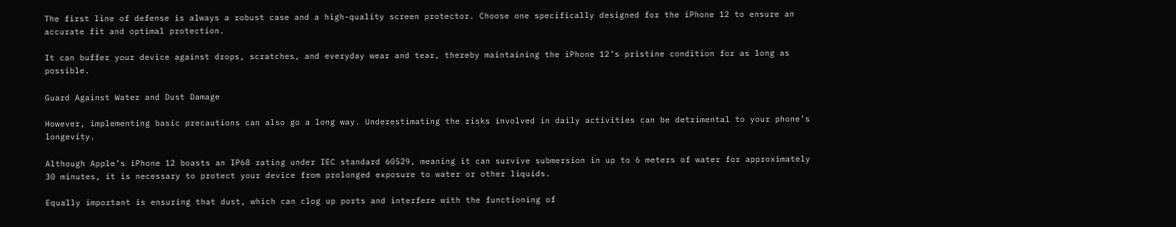The first line of defense is always a robust case and a high-quality screen protector. Choose one specifically designed for the iPhone 12 to ensure an accurate fit and optimal protection.

It can buffer your device against drops, scratches, and everyday wear and tear, thereby maintaining the iPhone 12’s pristine condition for as long as possible.

Guard Against Water and Dust Damage

However, implementing basic precautions can also go a long way. Underestimating the risks involved in daily activities can be detrimental to your phone’s longevity.

Although Apple’s iPhone 12 boasts an IP68 rating under IEC standard 60529, meaning it can survive submersion in up to 6 meters of water for approximately 30 minutes, it is necessary to protect your device from prolonged exposure to water or other liquids.

Equally important is ensuring that dust, which can clog up ports and interfere with the functioning of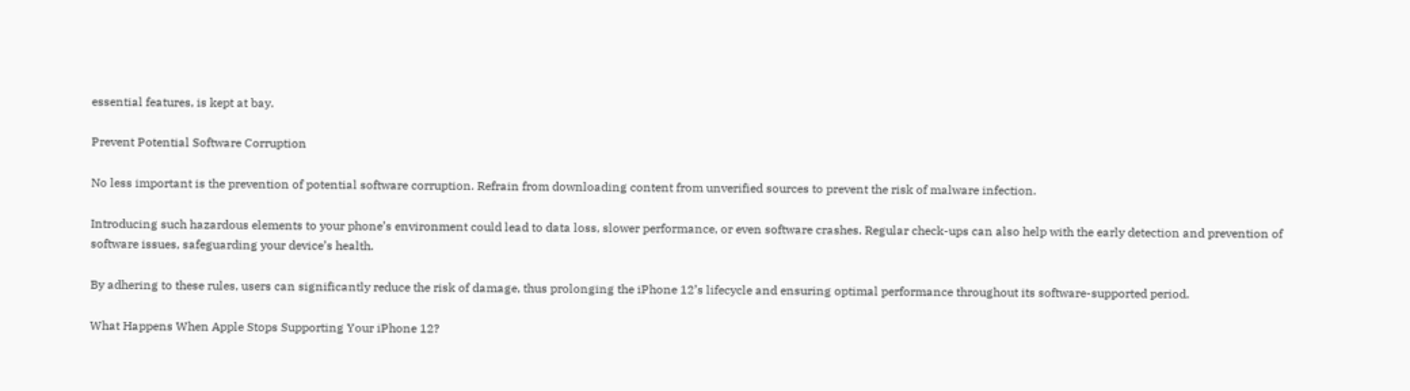essential features, is kept at bay.

Prevent Potential Software Corruption

No less important is the prevention of potential software corruption. Refrain from downloading content from unverified sources to prevent the risk of malware infection.

Introducing such hazardous elements to your phone’s environment could lead to data loss, slower performance, or even software crashes. Regular check-ups can also help with the early detection and prevention of software issues, safeguarding your device’s health.

By adhering to these rules, users can significantly reduce the risk of damage, thus prolonging the iPhone 12’s lifecycle and ensuring optimal performance throughout its software-supported period.

What Happens When Apple Stops Supporting Your iPhone 12?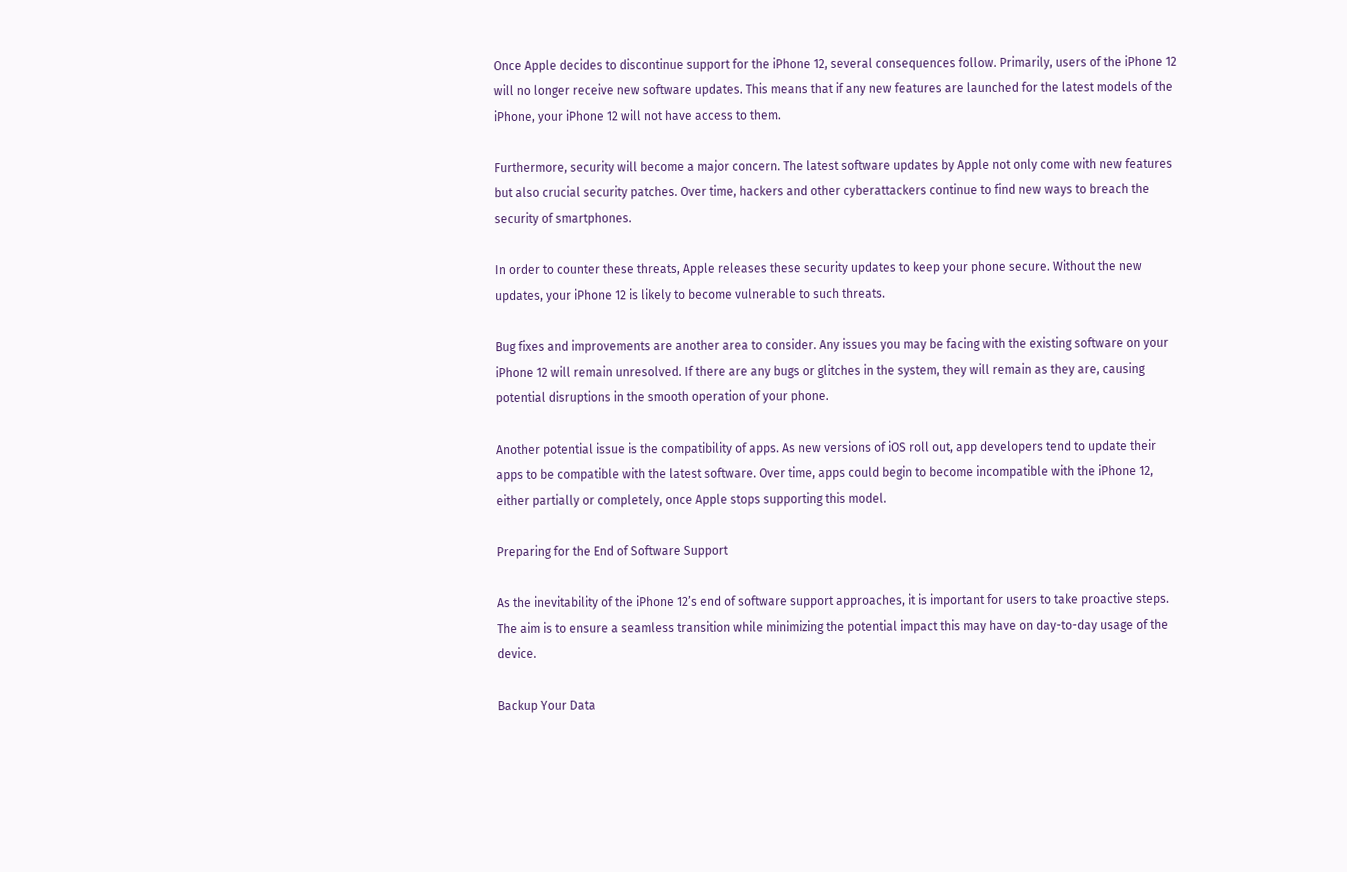Once Apple decides to discontinue support for the iPhone 12, several consequences follow. Primarily, users of the iPhone 12 will no longer receive new software updates. This means that if any new features are launched for the latest models of the iPhone, your iPhone 12 will not have access to them.

Furthermore, security will become a major concern. The latest software updates by Apple not only come with new features but also crucial security patches. Over time, hackers and other cyberattackers continue to find new ways to breach the security of smartphones.

In order to counter these threats, Apple releases these security updates to keep your phone secure. Without the new updates, your iPhone 12 is likely to become vulnerable to such threats.

Bug fixes and improvements are another area to consider. Any issues you may be facing with the existing software on your iPhone 12 will remain unresolved. If there are any bugs or glitches in the system, they will remain as they are, causing potential disruptions in the smooth operation of your phone.

Another potential issue is the compatibility of apps. As new versions of iOS roll out, app developers tend to update their apps to be compatible with the latest software. Over time, apps could begin to become incompatible with the iPhone 12, either partially or completely, once Apple stops supporting this model.

Preparing for the End of Software Support

As the inevitability of the iPhone 12’s end of software support approaches, it is important for users to take proactive steps. The aim is to ensure a seamless transition while minimizing the potential impact this may have on day-to-day usage of the device.

Backup Your Data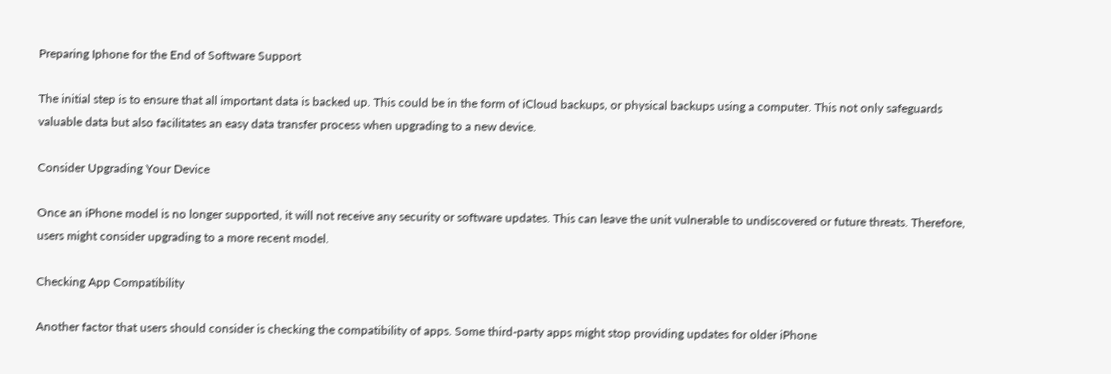Preparing Iphone for the End of Software Support

The initial step is to ensure that all important data is backed up. This could be in the form of iCloud backups, or physical backups using a computer. This not only safeguards valuable data but also facilitates an easy data transfer process when upgrading to a new device.

Consider Upgrading Your Device

Once an iPhone model is no longer supported, it will not receive any security or software updates. This can leave the unit vulnerable to undiscovered or future threats. Therefore, users might consider upgrading to a more recent model.

Checking App Compatibility

Another factor that users should consider is checking the compatibility of apps. Some third-party apps might stop providing updates for older iPhone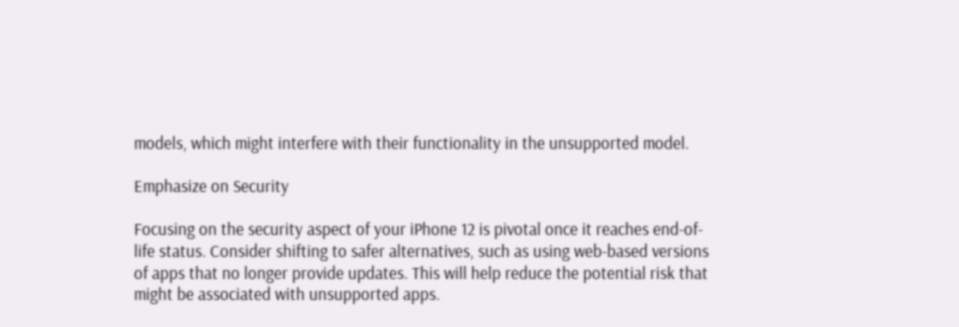models, which might interfere with their functionality in the unsupported model.

Emphasize on Security

Focusing on the security aspect of your iPhone 12 is pivotal once it reaches end-of-life status. Consider shifting to safer alternatives, such as using web-based versions of apps that no longer provide updates. This will help reduce the potential risk that might be associated with unsupported apps.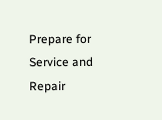Prepare for Service and Repair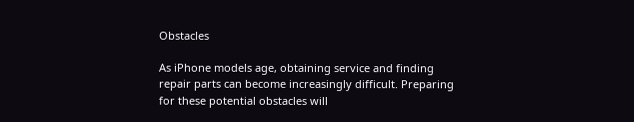Obstacles

As iPhone models age, obtaining service and finding repair parts can become increasingly difficult. Preparing for these potential obstacles will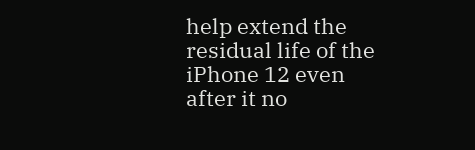help extend the residual life of the iPhone 12 even after it no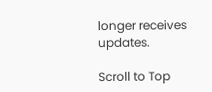longer receives updates.

Scroll to Top